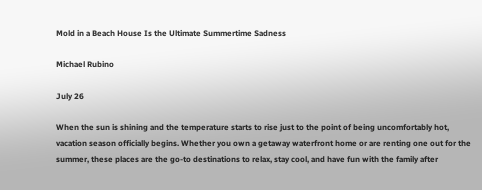Mold in a Beach House Is the Ultimate Summertime Sadness

Michael Rubino

July 26

When the sun is shining and the temperature starts to rise just to the point of being uncomfortably hot, vacation season officially begins. Whether you own a getaway waterfront home or are renting one out for the summer, these places are the go-to destinations to relax, stay cool, and have fun with the family after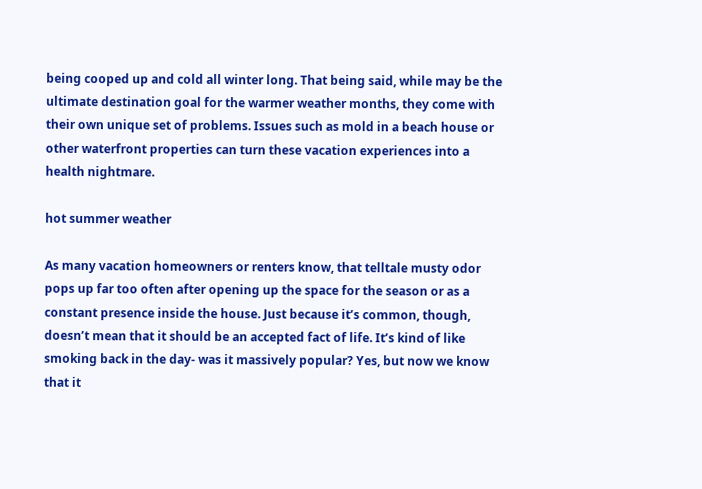being cooped up and cold all winter long. That being said, while may be the ultimate destination goal for the warmer weather months, they come with their own unique set of problems. Issues such as mold in a beach house or other waterfront properties can turn these vacation experiences into a health nightmare.

hot summer weather

As many vacation homeowners or renters know, that telltale musty odor pops up far too often after opening up the space for the season or as a constant presence inside the house. Just because it’s common, though, doesn’t mean that it should be an accepted fact of life. It’s kind of like smoking back in the day- was it massively popular? Yes, but now we know that it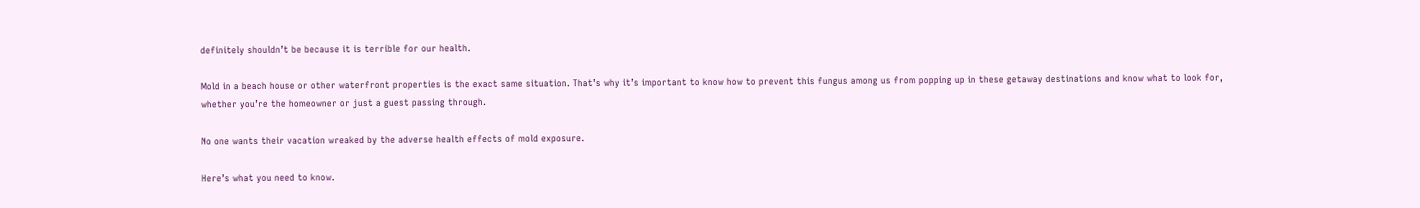definitely shouldn’t be because it is terrible for our health.

Mold in a beach house or other waterfront properties is the exact same situation. That’s why it’s important to know how to prevent this fungus among us from popping up in these getaway destinations and know what to look for, whether you’re the homeowner or just a guest passing through.

No one wants their vacation wreaked by the adverse health effects of mold exposure.

Here’s what you need to know.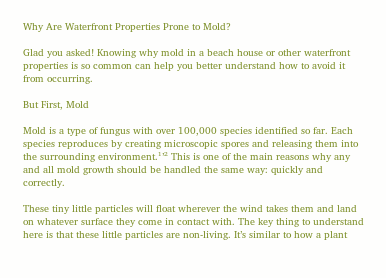Why Are Waterfront Properties Prone to Mold?

Glad you asked! Knowing why mold in a beach house or other waterfront properties is so common can help you better understand how to avoid it from occurring.

But First, Mold

Mold is a type of fungus with over 100,000 species identified so far. Each species reproduces by creating microscopic spores and releasing them into the surrounding environment.¹’² This is one of the main reasons why any and all mold growth should be handled the same way: quickly and correctly.

These tiny little particles will float wherever the wind takes them and land on whatever surface they come in contact with. The key thing to understand here is that these little particles are non-living. It’s similar to how a plant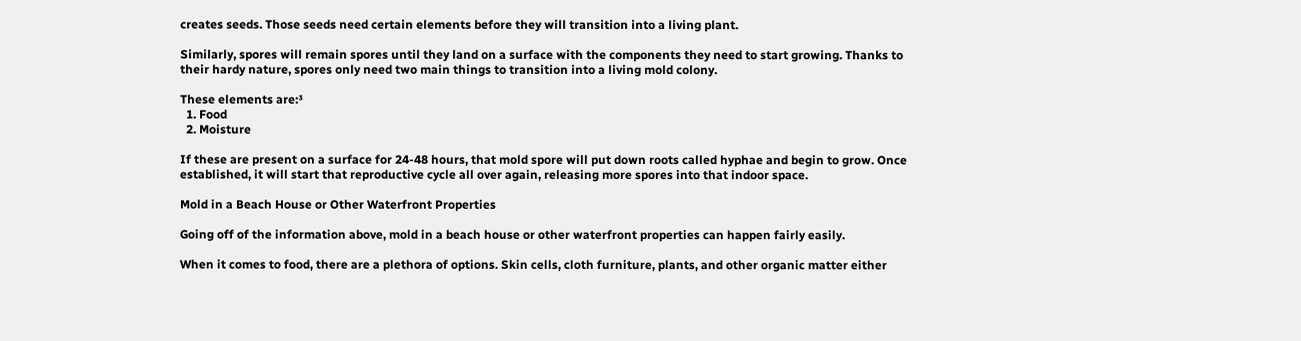creates seeds. Those seeds need certain elements before they will transition into a living plant.

Similarly, spores will remain spores until they land on a surface with the components they need to start growing. Thanks to their hardy nature, spores only need two main things to transition into a living mold colony.

These elements are:³
  1. Food
  2. Moisture

If these are present on a surface for 24-48 hours, that mold spore will put down roots called hyphae and begin to grow. Once established, it will start that reproductive cycle all over again, releasing more spores into that indoor space.

Mold in a Beach House or Other Waterfront Properties

Going off of the information above, mold in a beach house or other waterfront properties can happen fairly easily.

When it comes to food, there are a plethora of options. Skin cells, cloth furniture, plants, and other organic matter either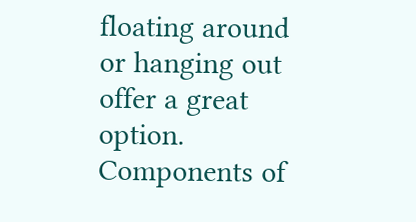floating around or hanging out offer a great option. Components of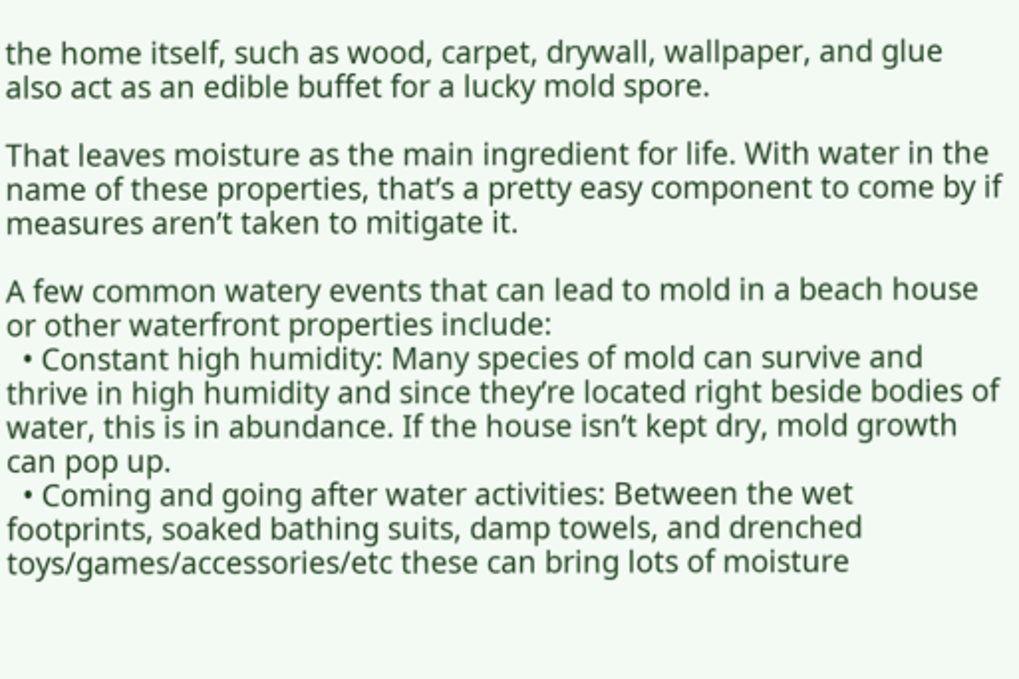the home itself, such as wood, carpet, drywall, wallpaper, and glue also act as an edible buffet for a lucky mold spore.

That leaves moisture as the main ingredient for life. With water in the name of these properties, that’s a pretty easy component to come by if measures aren’t taken to mitigate it.

A few common watery events that can lead to mold in a beach house or other waterfront properties include:
  • Constant high humidity: Many species of mold can survive and thrive in high humidity and since they’re located right beside bodies of water, this is in abundance. If the house isn’t kept dry, mold growth can pop up.
  • Coming and going after water activities: Between the wet footprints, soaked bathing suits, damp towels, and drenched toys/games/accessories/etc these can bring lots of moisture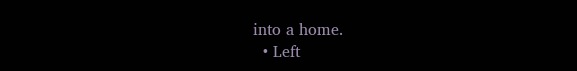into a home.
  • Left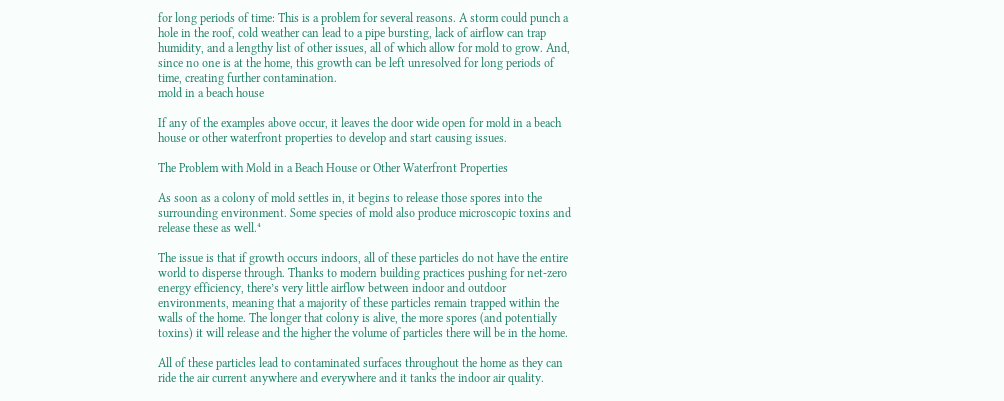for long periods of time: This is a problem for several reasons. A storm could punch a hole in the roof, cold weather can lead to a pipe bursting, lack of airflow can trap humidity, and a lengthy list of other issues, all of which allow for mold to grow. And, since no one is at the home, this growth can be left unresolved for long periods of time, creating further contamination.
mold in a beach house

If any of the examples above occur, it leaves the door wide open for mold in a beach house or other waterfront properties to develop and start causing issues.

The Problem with Mold in a Beach House or Other Waterfront Properties

As soon as a colony of mold settles in, it begins to release those spores into the surrounding environment. Some species of mold also produce microscopic toxins and release these as well.⁴

The issue is that if growth occurs indoors, all of these particles do not have the entire world to disperse through. Thanks to modern building practices pushing for net-zero energy efficiency, there’s very little airflow between indoor and outdoor environments, meaning that a majority of these particles remain trapped within the walls of the home. The longer that colony is alive, the more spores (and potentially toxins) it will release and the higher the volume of particles there will be in the home.

All of these particles lead to contaminated surfaces throughout the home as they can ride the air current anywhere and everywhere and it tanks the indoor air quality.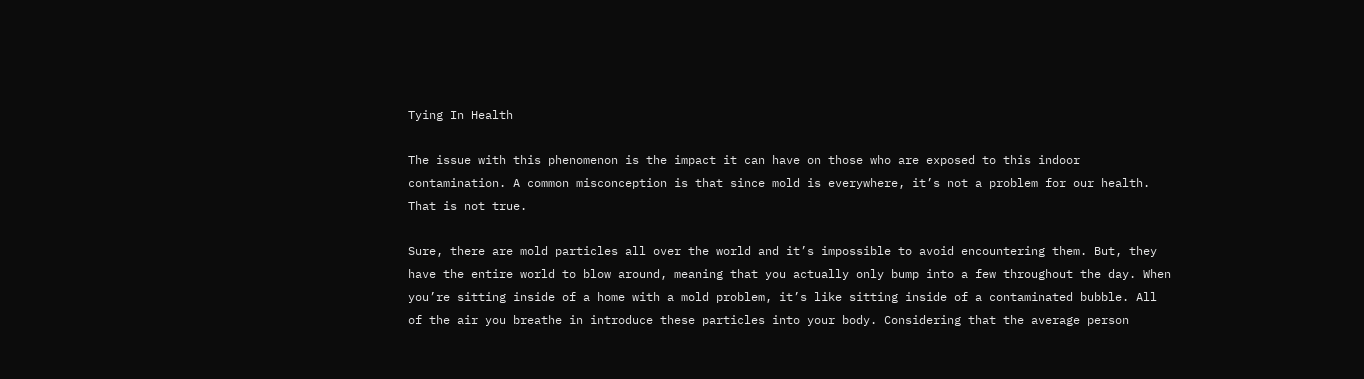Tying In Health

The issue with this phenomenon is the impact it can have on those who are exposed to this indoor contamination. A common misconception is that since mold is everywhere, it’s not a problem for our health. That is not true.

Sure, there are mold particles all over the world and it’s impossible to avoid encountering them. But, they have the entire world to blow around, meaning that you actually only bump into a few throughout the day. When you’re sitting inside of a home with a mold problem, it’s like sitting inside of a contaminated bubble. All of the air you breathe in introduce these particles into your body. Considering that the average person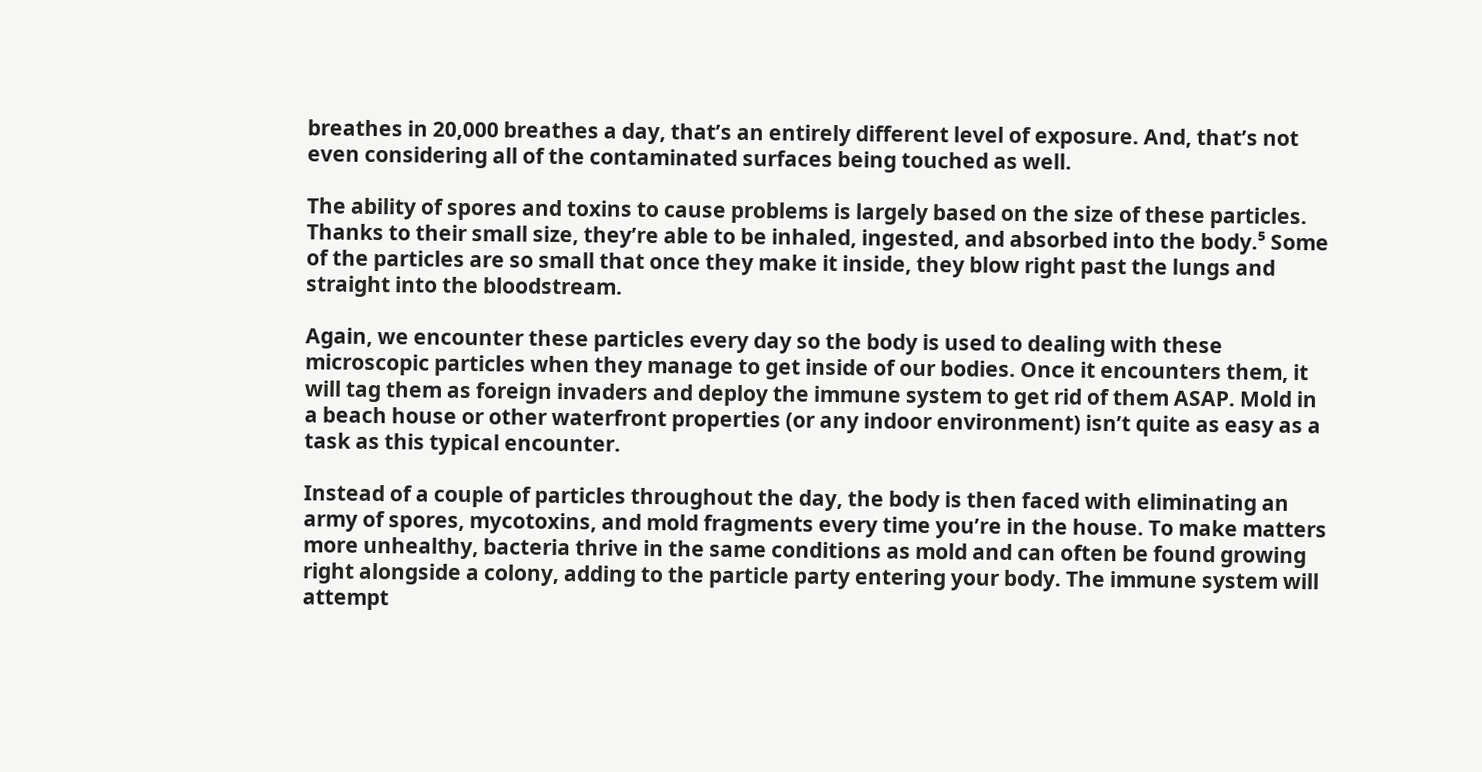breathes in 20,000 breathes a day, that’s an entirely different level of exposure. And, that’s not even considering all of the contaminated surfaces being touched as well.

The ability of spores and toxins to cause problems is largely based on the size of these particles. Thanks to their small size, they’re able to be inhaled, ingested, and absorbed into the body.⁵ Some of the particles are so small that once they make it inside, they blow right past the lungs and straight into the bloodstream.

Again, we encounter these particles every day so the body is used to dealing with these microscopic particles when they manage to get inside of our bodies. Once it encounters them, it will tag them as foreign invaders and deploy the immune system to get rid of them ASAP. Mold in a beach house or other waterfront properties (or any indoor environment) isn’t quite as easy as a task as this typical encounter.

Instead of a couple of particles throughout the day, the body is then faced with eliminating an army of spores, mycotoxins, and mold fragments every time you’re in the house. To make matters more unhealthy, bacteria thrive in the same conditions as mold and can often be found growing right alongside a colony, adding to the particle party entering your body. The immune system will attempt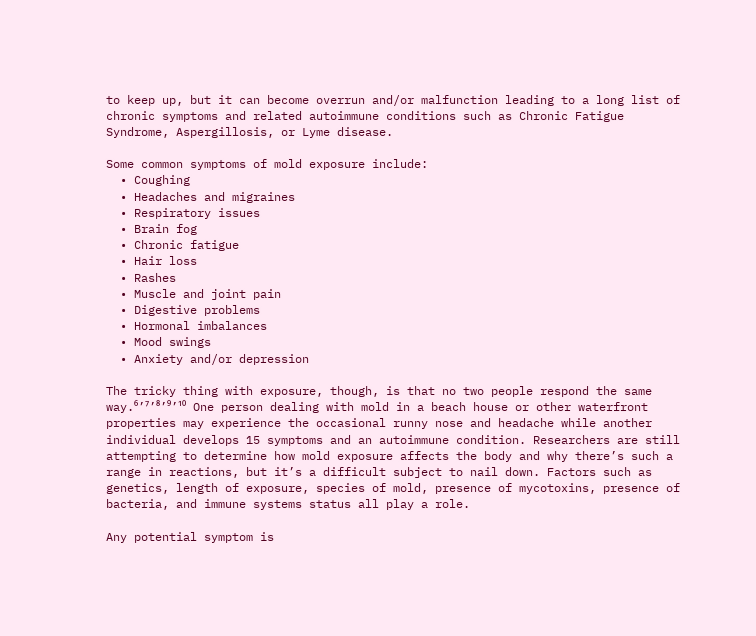to keep up, but it can become overrun and/or malfunction leading to a long list of chronic symptoms and related autoimmune conditions such as Chronic Fatigue Syndrome, Aspergillosis, or Lyme disease.

Some common symptoms of mold exposure include:
  • Coughing
  • Headaches and migraines
  • Respiratory issues
  • Brain fog
  • Chronic fatigue
  • Hair loss
  • Rashes
  • Muscle and joint pain
  • Digestive problems
  • Hormonal imbalances
  • Mood swings
  • Anxiety and/or depression

The tricky thing with exposure, though, is that no two people respond the same way.⁶’⁷’⁸’⁹’¹⁰ One person dealing with mold in a beach house or other waterfront properties may experience the occasional runny nose and headache while another individual develops 15 symptoms and an autoimmune condition. Researchers are still attempting to determine how mold exposure affects the body and why there’s such a range in reactions, but it’s a difficult subject to nail down. Factors such as genetics, length of exposure, species of mold, presence of mycotoxins, presence of bacteria, and immune systems status all play a role.

Any potential symptom is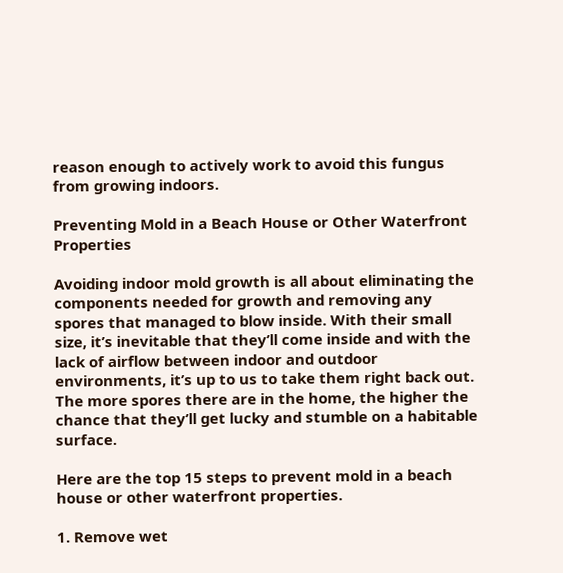reason enough to actively work to avoid this fungus from growing indoors.

Preventing Mold in a Beach House or Other Waterfront Properties

Avoiding indoor mold growth is all about eliminating the components needed for growth and removing any spores that managed to blow inside. With their small size, it’s inevitable that they’ll come inside and with the lack of airflow between indoor and outdoor environments, it’s up to us to take them right back out. The more spores there are in the home, the higher the chance that they’ll get lucky and stumble on a habitable surface.

Here are the top 15 steps to prevent mold in a beach house or other waterfront properties.

1. Remove wet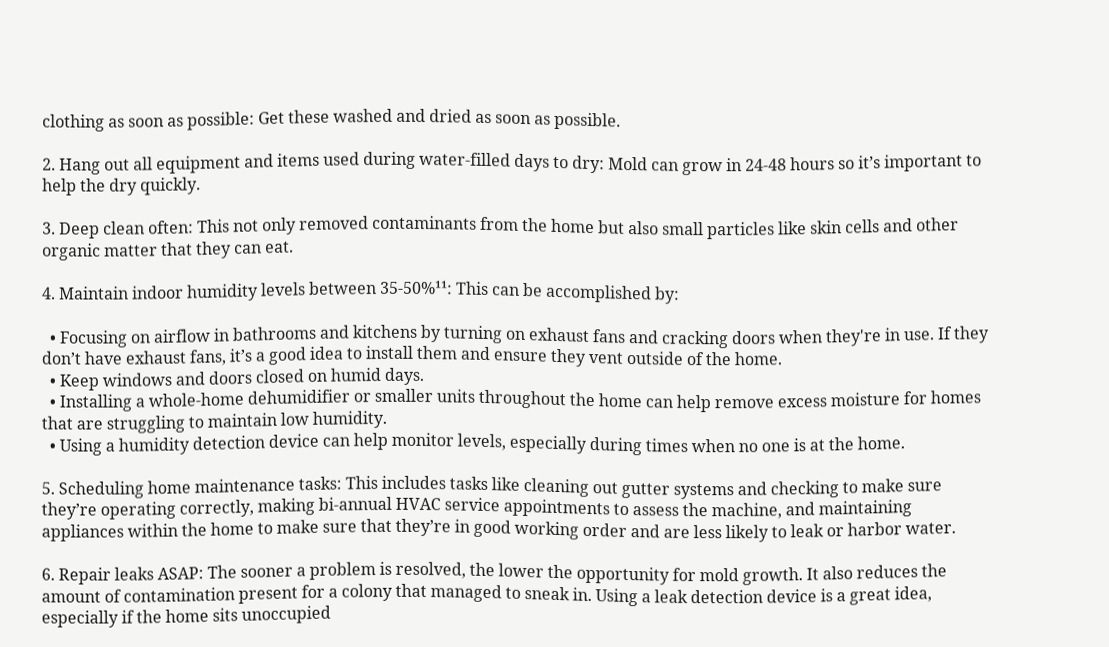clothing as soon as possible: Get these washed and dried as soon as possible.

2. Hang out all equipment and items used during water-filled days to dry: Mold can grow in 24-48 hours so it’s important to help the dry quickly.

3. Deep clean often: This not only removed contaminants from the home but also small particles like skin cells and other organic matter that they can eat.

4. Maintain indoor humidity levels between 35-50%¹¹: This can be accomplished by:

  • Focusing on airflow in bathrooms and kitchens by turning on exhaust fans and cracking doors when they're in use. If they don’t have exhaust fans, it’s a good idea to install them and ensure they vent outside of the home.
  • Keep windows and doors closed on humid days.
  • Installing a whole-home dehumidifier or smaller units throughout the home can help remove excess moisture for homes that are struggling to maintain low humidity.
  • Using a humidity detection device can help monitor levels, especially during times when no one is at the home.

5. Scheduling home maintenance tasks: This includes tasks like cleaning out gutter systems and checking to make sure they’re operating correctly, making bi-annual HVAC service appointments to assess the machine, and maintaining appliances within the home to make sure that they’re in good working order and are less likely to leak or harbor water.

6. Repair leaks ASAP: The sooner a problem is resolved, the lower the opportunity for mold growth. It also reduces the amount of contamination present for a colony that managed to sneak in. Using a leak detection device is a great idea, especially if the home sits unoccupied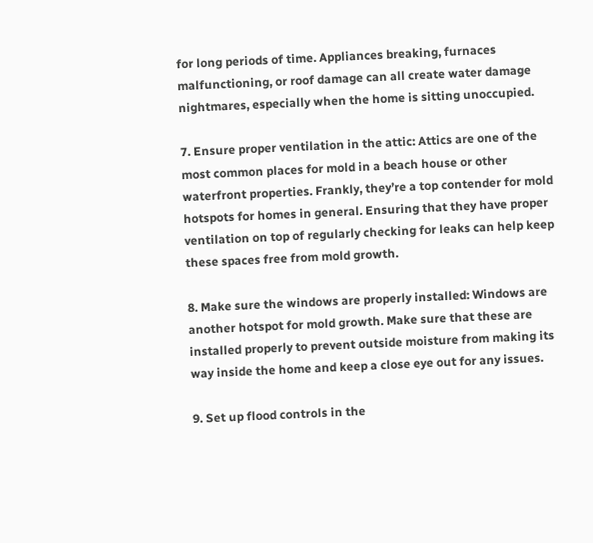for long periods of time. Appliances breaking, furnaces malfunctioning, or roof damage can all create water damage nightmares, especially when the home is sitting unoccupied.

7. Ensure proper ventilation in the attic: Attics are one of the most common places for mold in a beach house or other waterfront properties. Frankly, they’re a top contender for mold hotspots for homes in general. Ensuring that they have proper ventilation on top of regularly checking for leaks can help keep these spaces free from mold growth.

8. Make sure the windows are properly installed: Windows are another hotspot for mold growth. Make sure that these are installed properly to prevent outside moisture from making its way inside the home and keep a close eye out for any issues.

9. Set up flood controls in the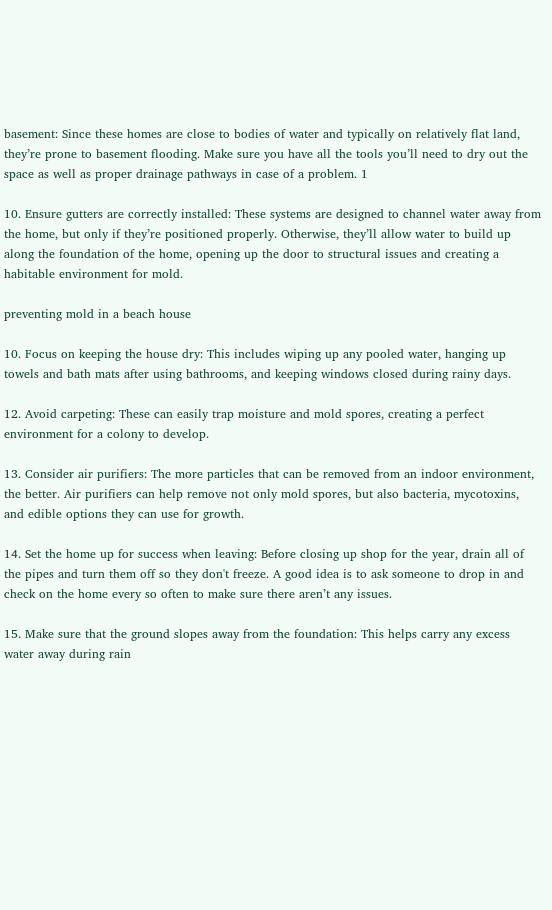basement: Since these homes are close to bodies of water and typically on relatively flat land, they’re prone to basement flooding. Make sure you have all the tools you’ll need to dry out the space as well as proper drainage pathways in case of a problem. 1

10. Ensure gutters are correctly installed: These systems are designed to channel water away from the home, but only if they’re positioned properly. Otherwise, they’ll allow water to build up along the foundation of the home, opening up the door to structural issues and creating a habitable environment for mold.

preventing mold in a beach house

10. Focus on keeping the house dry: This includes wiping up any pooled water, hanging up towels and bath mats after using bathrooms, and keeping windows closed during rainy days.

12. Avoid carpeting: These can easily trap moisture and mold spores, creating a perfect environment for a colony to develop.

13. Consider air purifiers: The more particles that can be removed from an indoor environment, the better. Air purifiers can help remove not only mold spores, but also bacteria, mycotoxins, and edible options they can use for growth.

14. Set the home up for success when leaving: Before closing up shop for the year, drain all of the pipes and turn them off so they don't freeze. A good idea is to ask someone to drop in and check on the home every so often to make sure there aren’t any issues.

15. Make sure that the ground slopes away from the foundation: This helps carry any excess water away during rain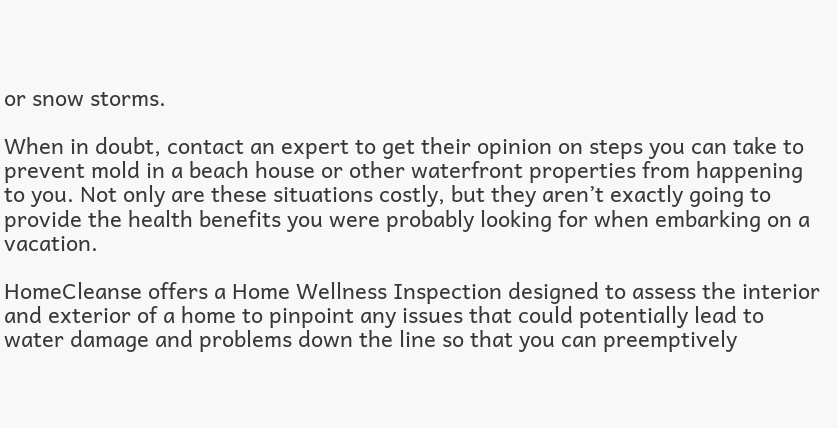or snow storms.

When in doubt, contact an expert to get their opinion on steps you can take to prevent mold in a beach house or other waterfront properties from happening to you. Not only are these situations costly, but they aren’t exactly going to provide the health benefits you were probably looking for when embarking on a vacation.

HomeCleanse offers a Home Wellness Inspection designed to assess the interior and exterior of a home to pinpoint any issues that could potentially lead to water damage and problems down the line so that you can preemptively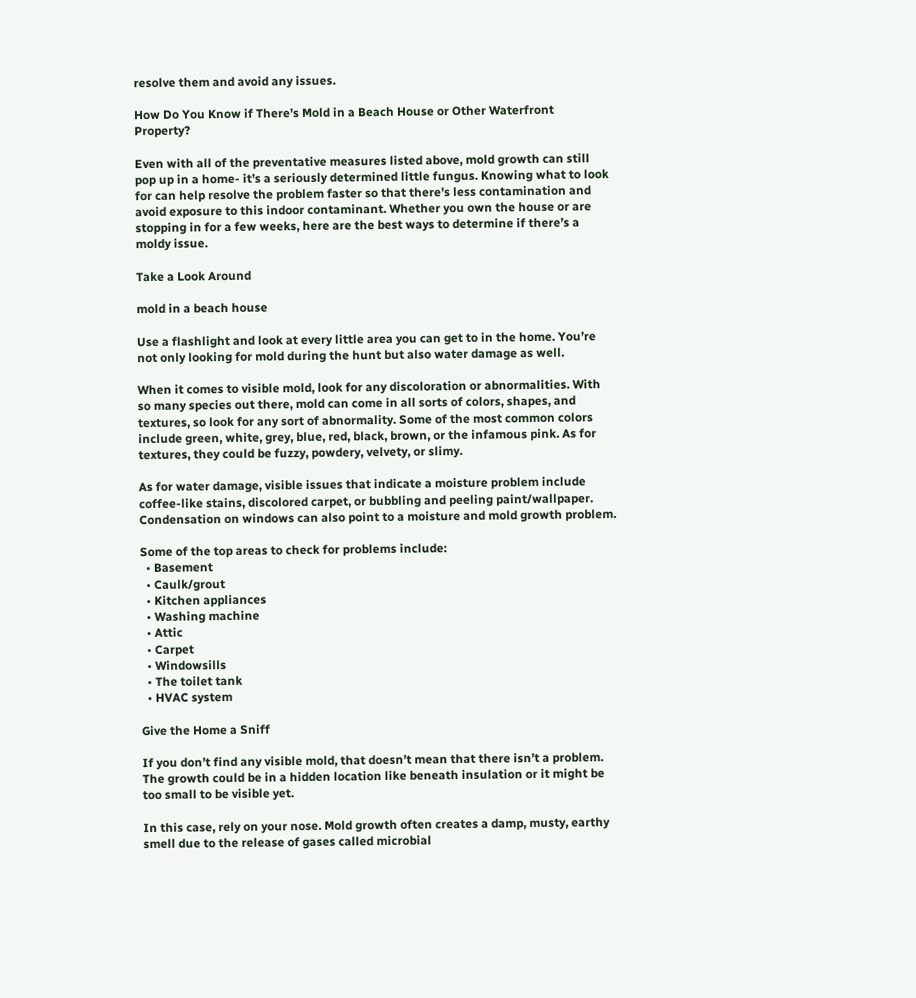resolve them and avoid any issues.

How Do You Know if There’s Mold in a Beach House or Other Waterfront Property?

Even with all of the preventative measures listed above, mold growth can still pop up in a home- it’s a seriously determined little fungus. Knowing what to look for can help resolve the problem faster so that there’s less contamination and avoid exposure to this indoor contaminant. Whether you own the house or are stopping in for a few weeks, here are the best ways to determine if there’s a moldy issue.

Take a Look Around

mold in a beach house

Use a flashlight and look at every little area you can get to in the home. You’re not only looking for mold during the hunt but also water damage as well.

When it comes to visible mold, look for any discoloration or abnormalities. With so many species out there, mold can come in all sorts of colors, shapes, and textures, so look for any sort of abnormality. Some of the most common colors include green, white, grey, blue, red, black, brown, or the infamous pink. As for textures, they could be fuzzy, powdery, velvety, or slimy.

As for water damage, visible issues that indicate a moisture problem include coffee-like stains, discolored carpet, or bubbling and peeling paint/wallpaper. Condensation on windows can also point to a moisture and mold growth problem.

Some of the top areas to check for problems include:
  • Basement
  • Caulk/grout
  • Kitchen appliances
  • Washing machine
  • Attic
  • Carpet
  • Windowsills
  • The toilet tank
  • HVAC system

Give the Home a Sniff

If you don’t find any visible mold, that doesn’t mean that there isn’t a problem. The growth could be in a hidden location like beneath insulation or it might be too small to be visible yet.

In this case, rely on your nose. Mold growth often creates a damp, musty, earthy smell due to the release of gases called microbial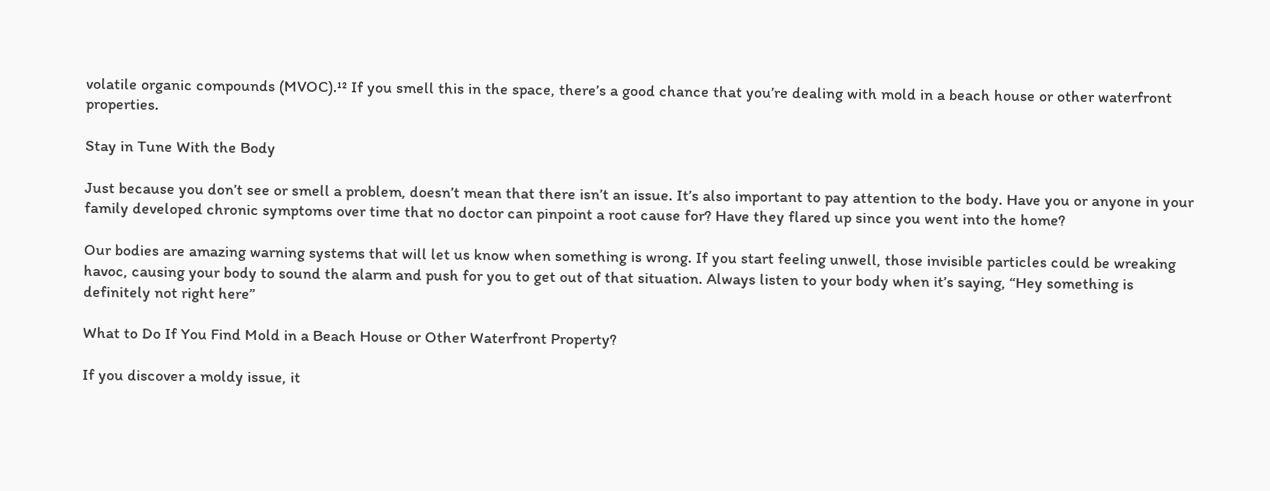volatile organic compounds (MVOC).¹² If you smell this in the space, there’s a good chance that you’re dealing with mold in a beach house or other waterfront properties.

Stay in Tune With the Body

Just because you don’t see or smell a problem, doesn’t mean that there isn’t an issue. It’s also important to pay attention to the body. Have you or anyone in your family developed chronic symptoms over time that no doctor can pinpoint a root cause for? Have they flared up since you went into the home?

Our bodies are amazing warning systems that will let us know when something is wrong. If you start feeling unwell, those invisible particles could be wreaking havoc, causing your body to sound the alarm and push for you to get out of that situation. Always listen to your body when it’s saying, “Hey something is definitely not right here”

What to Do If You Find Mold in a Beach House or Other Waterfront Property?

If you discover a moldy issue, it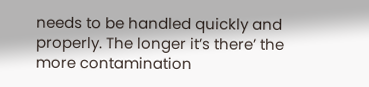needs to be handled quickly and properly. The longer it’s there’ the more contamination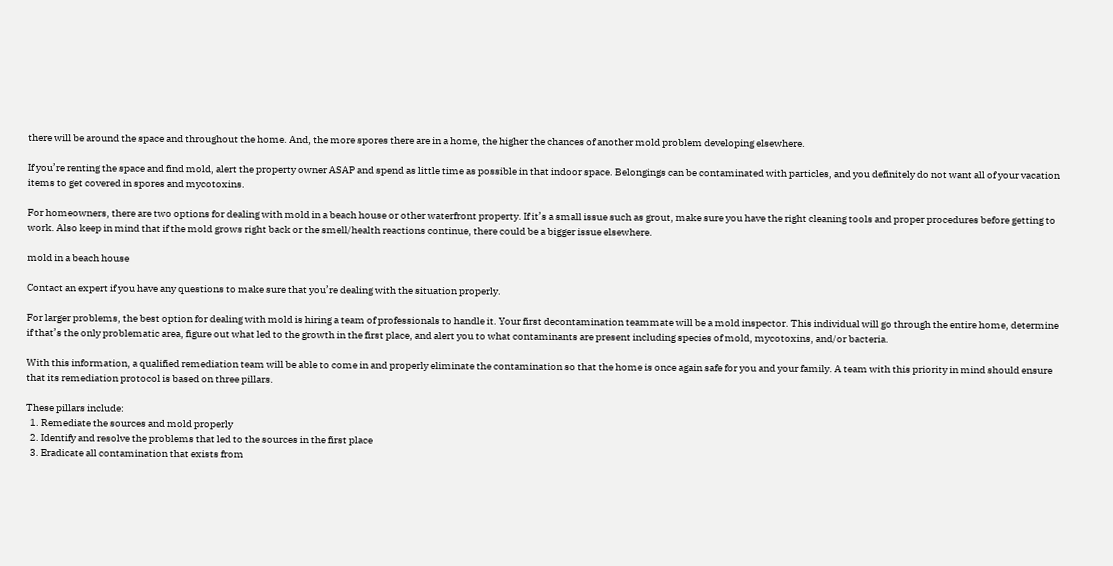there will be around the space and throughout the home. And, the more spores there are in a home, the higher the chances of another mold problem developing elsewhere.

If you’re renting the space and find mold, alert the property owner ASAP and spend as little time as possible in that indoor space. Belongings can be contaminated with particles, and you definitely do not want all of your vacation items to get covered in spores and mycotoxins.

For homeowners, there are two options for dealing with mold in a beach house or other waterfront property. If it’s a small issue such as grout, make sure you have the right cleaning tools and proper procedures before getting to work. Also keep in mind that if the mold grows right back or the smell/health reactions continue, there could be a bigger issue elsewhere.

mold in a beach house

Contact an expert if you have any questions to make sure that you’re dealing with the situation properly.

For larger problems, the best option for dealing with mold is hiring a team of professionals to handle it. Your first decontamination teammate will be a mold inspector. This individual will go through the entire home, determine if that’s the only problematic area, figure out what led to the growth in the first place, and alert you to what contaminants are present including species of mold, mycotoxins, and/or bacteria.

With this information, a qualified remediation team will be able to come in and properly eliminate the contamination so that the home is once again safe for you and your family. A team with this priority in mind should ensure that its remediation protocol is based on three pillars.

These pillars include:
  1. Remediate the sources and mold properly
  2. Identify and resolve the problems that led to the sources in the first place
  3. Eradicate all contamination that exists from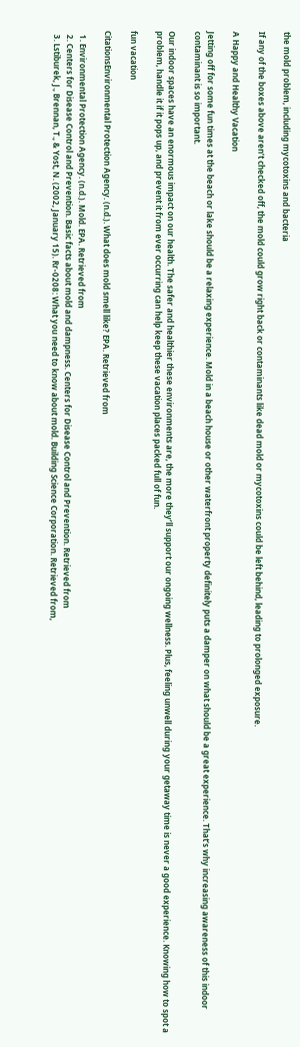the mold problem, including mycotoxins and bacteria

If any of the boxes above aren’t checked off, the mold could grow right back or contaminants like dead mold or mycotoxins could be left behind, leading to prolonged exposure.

A Happy and Healthy Vacation

Jetting off for some fun times at the beach or lake should be a relaxing experience. Mold in a beach house or other waterfront property definitely puts a damper on what should be a great experience. That’s why increasing awareness of this indoor contaminant is so important.

Our indoor spaces have an enormous impact on our health. The safer and healthier these environments are, the more they’ll support our ongoing wellness. Plus, feeling unwell during your getaway time is never a good experience. Knowing how to spot a problem, handle it if it pops up, and prevent it from ever occurring can help keep these vacation places packed full of fun.

fun vacation

CitationsEnvironmental Protection Agency. (n.d.). What does mold smell like? EPA. Retrieved from

  1. Environmental Protection Agency. (n.d.). Mold. EPA. Retrieved from
  2. Centers for Disease Control and Prevention. Basic facts about mold and dampness. Centers for Disease Control and Prevention. Retrieved from
  3. Lstiburek, J., Brennan, T., & Yost, N. (2002, January 15). Rr-0208: What you need to know about mold. Building Science Corporation. Retrieved from,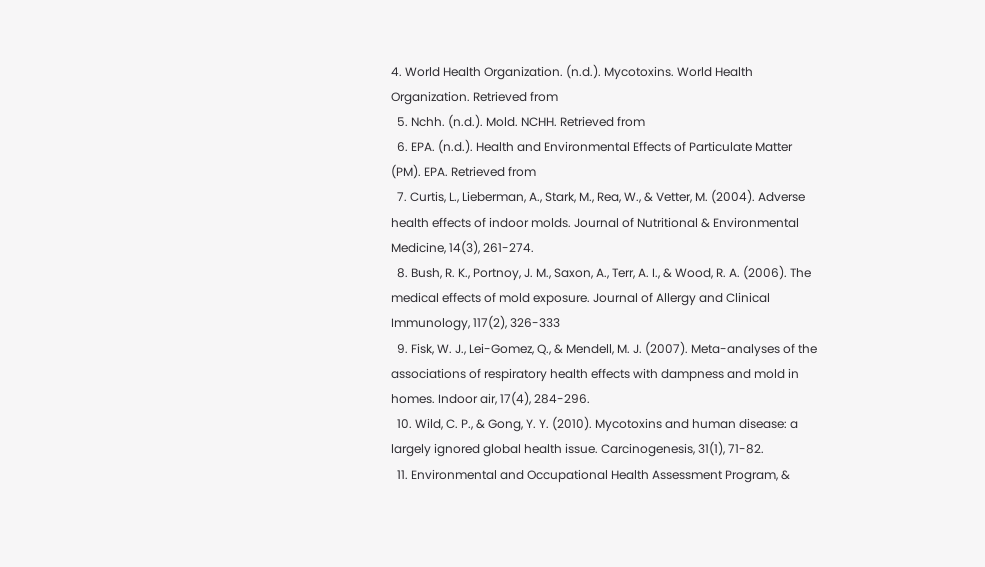4. World Health Organization. (n.d.). Mycotoxins. World Health Organization. Retrieved from
  5. Nchh. (n.d.). Mold. NCHH. Retrieved from
  6. EPA. (n.d.). Health and Environmental Effects of Particulate Matter (PM). EPA. Retrieved from
  7. Curtis, L., Lieberman, A., Stark, M., Rea, W., & Vetter, M. (2004). Adverse health effects of indoor molds. Journal of Nutritional & Environmental Medicine, 14(3), 261-274.
  8. Bush, R. K., Portnoy, J. M., Saxon, A., Terr, A. I., & Wood, R. A. (2006). The medical effects of mold exposure. Journal of Allergy and Clinical Immunology, 117(2), 326-333
  9. Fisk, W. J., Lei-Gomez, Q., & Mendell, M. J. (2007). Meta-analyses of the associations of respiratory health effects with dampness and mold in homes. Indoor air, 17(4), 284-296.
  10. Wild, C. P., & Gong, Y. Y. (2010). Mycotoxins and human disease: a largely ignored global health issue. Carcinogenesis, 31(1), 71-82.
  11. Environmental and Occupational Health Assessment Program, &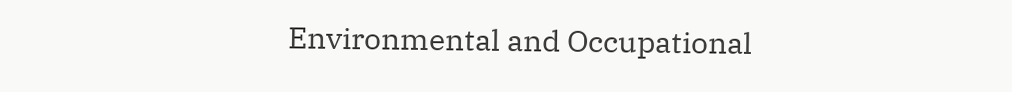Environmental and Occupational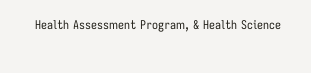Health Assessment Program, & Health Science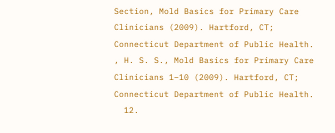Section, Mold Basics for Primary Care Clinicians (2009). Hartford, CT; Connecticut Department of Public Health. , H. S. S., Mold Basics for Primary Care Clinicians 1–10 (2009). Hartford, CT; Connecticut Department of Public Health.
  12.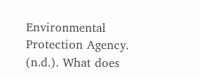Environmental Protection Agency. (n.d.). What does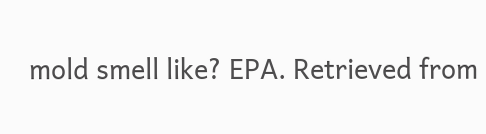mold smell like? EPA. Retrieved from